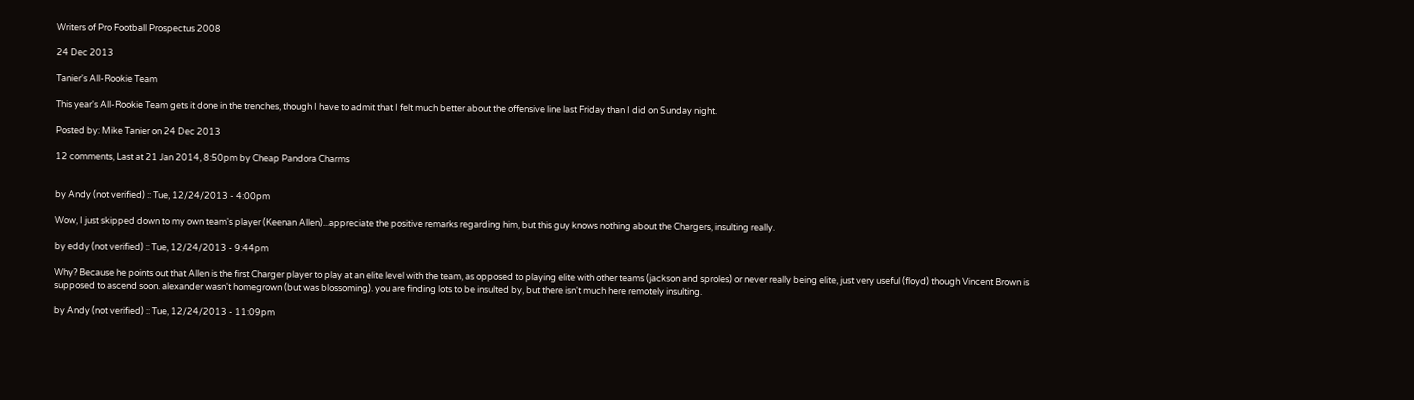Writers of Pro Football Prospectus 2008

24 Dec 2013

Tanier's All-Rookie Team

This year's All-Rookie Team gets it done in the trenches, though I have to admit that I felt much better about the offensive line last Friday than I did on Sunday night.

Posted by: Mike Tanier on 24 Dec 2013

12 comments, Last at 21 Jan 2014, 8:50pm by Cheap Pandora Charms


by Andy (not verified) :: Tue, 12/24/2013 - 4:00pm

Wow, I just skipped down to my own team's player (Keenan Allen)...appreciate the positive remarks regarding him, but this guy knows nothing about the Chargers, insulting really.

by eddy (not verified) :: Tue, 12/24/2013 - 9:44pm

Why? Because he points out that Allen is the first Charger player to play at an elite level with the team, as opposed to playing elite with other teams (jackson and sproles) or never really being elite, just very useful (floyd) though Vincent Brown is supposed to ascend soon. alexander wasn't homegrown (but was blossoming). you are finding lots to be insulted by, but there isn't much here remotely insulting.

by Andy (not verified) :: Tue, 12/24/2013 - 11:09pm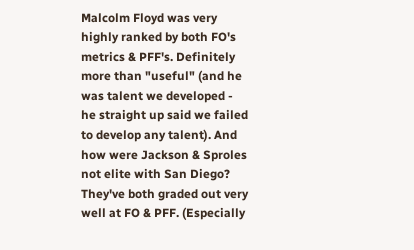Malcolm Floyd was very highly ranked by both FO's metrics & PFF's. Definitely more than "useful" (and he was talent we developed - he straight up said we failed to develop any talent). And how were Jackson & Sproles not elite with San Diego? They've both graded out very well at FO & PFF. (Especially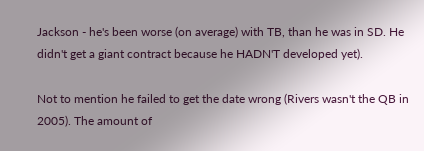Jackson - he's been worse (on average) with TB, than he was in SD. He didn't get a giant contract because he HADN'T developed yet).

Not to mention he failed to get the date wrong (Rivers wasn't the QB in 2005). The amount of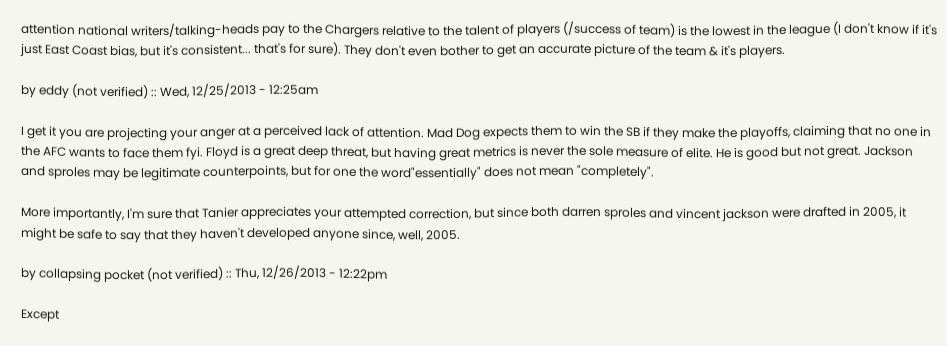attention national writers/talking-heads pay to the Chargers relative to the talent of players (/success of team) is the lowest in the league (I don't know if it's just East Coast bias, but it's consistent... that's for sure). They don't even bother to get an accurate picture of the team & it's players.

by eddy (not verified) :: Wed, 12/25/2013 - 12:25am

I get it you are projecting your anger at a perceived lack of attention. Mad Dog expects them to win the SB if they make the playoffs, claiming that no one in the AFC wants to face them fyi. Floyd is a great deep threat, but having great metrics is never the sole measure of elite. He is good but not great. Jackson and sproles may be legitimate counterpoints, but for one the word"essentially" does not mean "completely".

More importantly, I'm sure that Tanier appreciates your attempted correction, but since both darren sproles and vincent jackson were drafted in 2005, it might be safe to say that they haven't developed anyone since, well, 2005.

by collapsing pocket (not verified) :: Thu, 12/26/2013 - 12:22pm

Except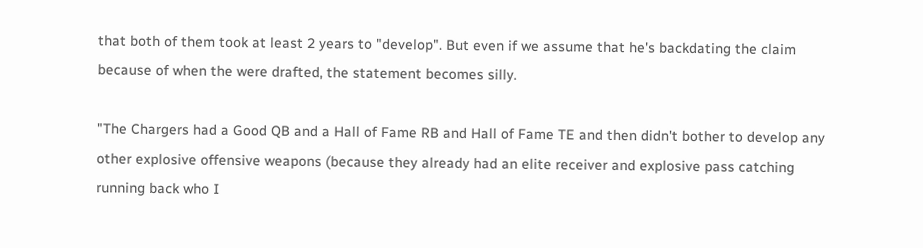that both of them took at least 2 years to "develop". But even if we assume that he's backdating the claim because of when the were drafted, the statement becomes silly.

"The Chargers had a Good QB and a Hall of Fame RB and Hall of Fame TE and then didn't bother to develop any other explosive offensive weapons (because they already had an elite receiver and explosive pass catching running back who I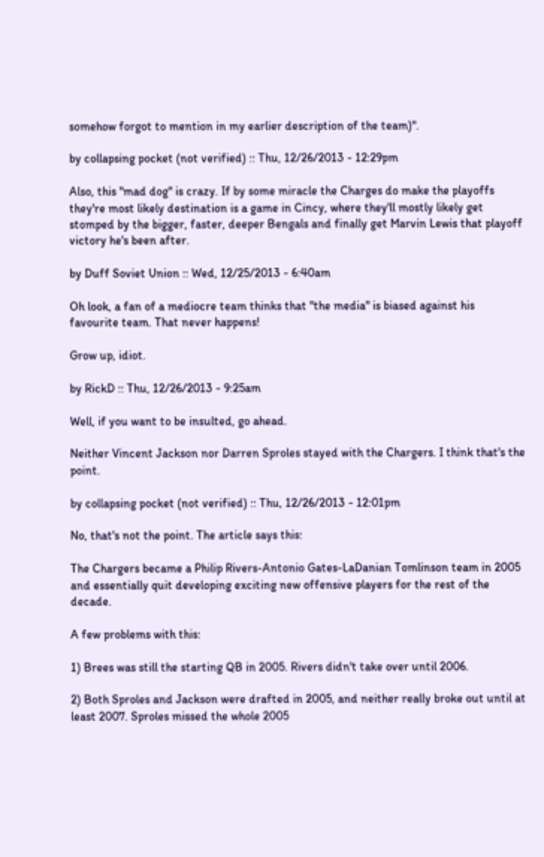somehow forgot to mention in my earlier description of the team)".

by collapsing pocket (not verified) :: Thu, 12/26/2013 - 12:29pm

Also, this "mad dog" is crazy. If by some miracle the Charges do make the playoffs they're most likely destination is a game in Cincy, where they'll mostly likely get stomped by the bigger, faster, deeper Bengals and finally get Marvin Lewis that playoff victory he's been after.

by Duff Soviet Union :: Wed, 12/25/2013 - 6:40am

Oh look, a fan of a mediocre team thinks that "the media" is biased against his favourite team. That never happens!

Grow up, idiot.

by RickD :: Thu, 12/26/2013 - 9:25am

Well, if you want to be insulted, go ahead.

Neither Vincent Jackson nor Darren Sproles stayed with the Chargers. I think that's the point.

by collapsing pocket (not verified) :: Thu, 12/26/2013 - 12:01pm

No, that's not the point. The article says this:

The Chargers became a Philip Rivers-Antonio Gates-LaDanian Tomlinson team in 2005 and essentially quit developing exciting new offensive players for the rest of the decade.

A few problems with this:

1) Brees was still the starting QB in 2005. Rivers didn't take over until 2006.

2) Both Sproles and Jackson were drafted in 2005, and neither really broke out until at least 2007. Sproles missed the whole 2005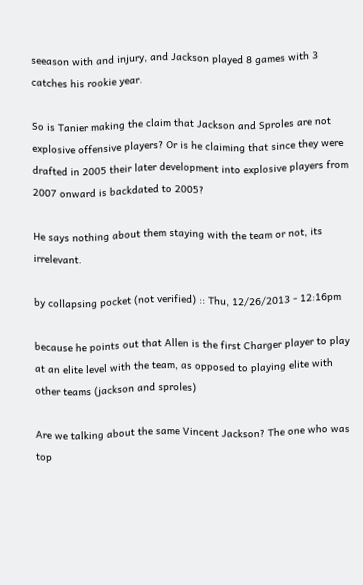seeason with and injury, and Jackson played 8 games with 3 catches his rookie year.

So is Tanier making the claim that Jackson and Sproles are not explosive offensive players? Or is he claiming that since they were drafted in 2005 their later development into explosive players from 2007 onward is backdated to 2005?

He says nothing about them staying with the team or not, its irrelevant.

by collapsing pocket (not verified) :: Thu, 12/26/2013 - 12:16pm

because he points out that Allen is the first Charger player to play at an elite level with the team, as opposed to playing elite with other teams (jackson and sproles)

Are we talking about the same Vincent Jackson? The one who was top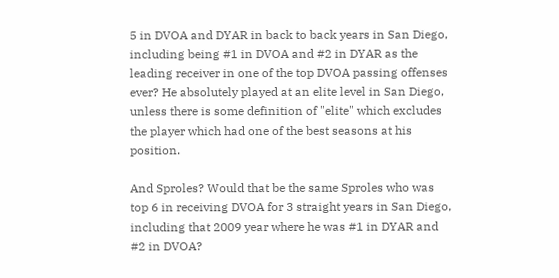5 in DVOA and DYAR in back to back years in San Diego, including being #1 in DVOA and #2 in DYAR as the leading receiver in one of the top DVOA passing offenses ever? He absolutely played at an elite level in San Diego, unless there is some definition of "elite" which excludes the player which had one of the best seasons at his position.

And Sproles? Would that be the same Sproles who was top 6 in receiving DVOA for 3 straight years in San Diego, including that 2009 year where he was #1 in DYAR and #2 in DVOA?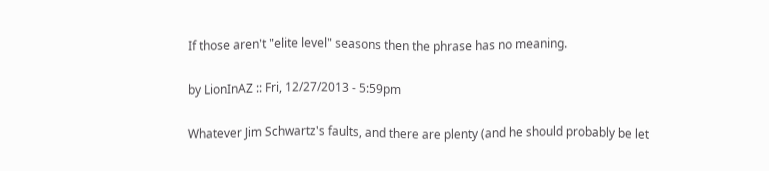If those aren't "elite level" seasons then the phrase has no meaning.

by LionInAZ :: Fri, 12/27/2013 - 5:59pm

Whatever Jim Schwartz's faults, and there are plenty (and he should probably be let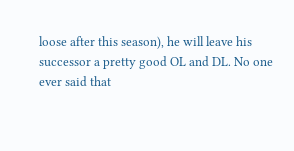loose after this season), he will leave his successor a pretty good OL and DL. No one ever said that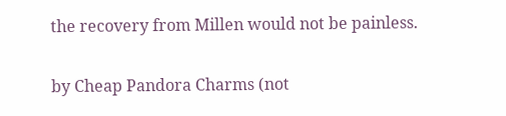the recovery from Millen would not be painless.

by Cheap Pandora Charms (not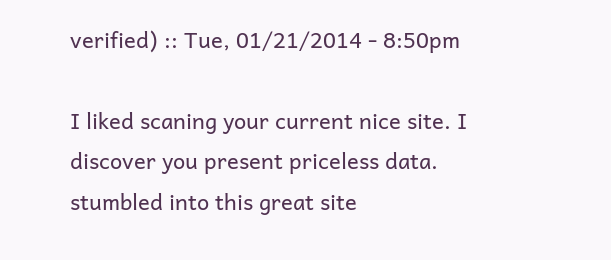verified) :: Tue, 01/21/2014 - 8:50pm

I liked scaning your current nice site. I discover you present priceless data. stumbled into this great site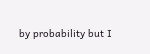by probability but I